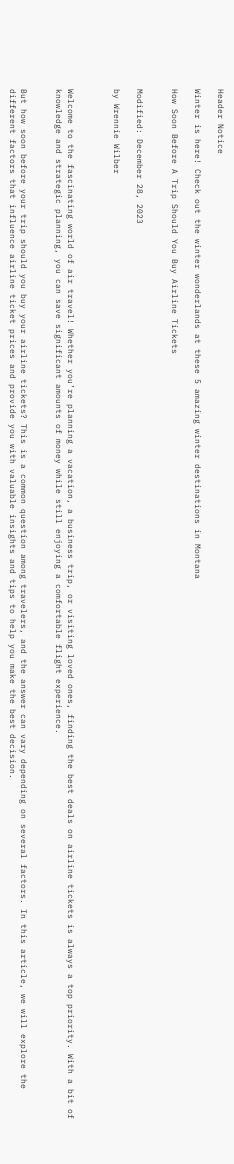Header Notice

Winter is here! Check out the winter wonderlands at these 5 amazing winter destinations in Montana

How Soon Before A Trip Should You Buy Airline Tickets


Modified: December 28, 2023

by Wrennie Wilber



Welcome to the fascinating world of air travel! Whether you’re planning a vacation, a business trip, or visiting loved ones, finding the best deals on airline tickets is always a top priority. With a bit of knowledge and strategic planning, you can save significant amounts of money while still enjoying a comfortable flight experience.


But how soon before your trip should you buy your airline tickets? This is a common question among travelers, and the answer can vary depending on several factors. In this article, we will explore the different factors that influence airline ticket prices and provide you with valuable insights and tips to help you make the best decision.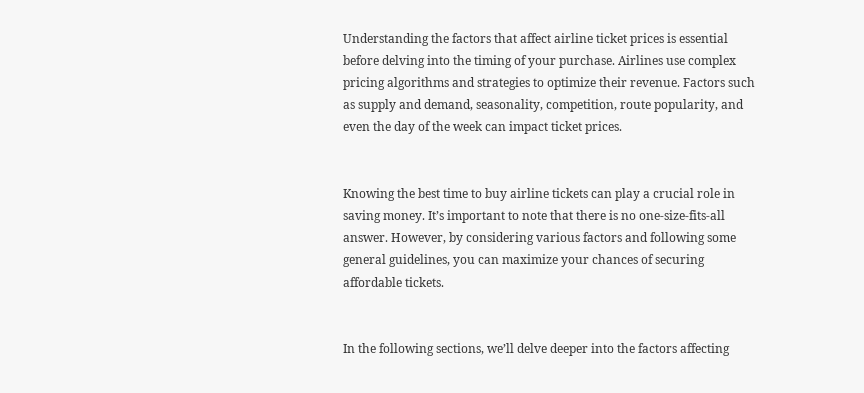Understanding the factors that affect airline ticket prices is essential before delving into the timing of your purchase. Airlines use complex pricing algorithms and strategies to optimize their revenue. Factors such as supply and demand, seasonality, competition, route popularity, and even the day of the week can impact ticket prices.


Knowing the best time to buy airline tickets can play a crucial role in saving money. It’s important to note that there is no one-size-fits-all answer. However, by considering various factors and following some general guidelines, you can maximize your chances of securing affordable tickets.


In the following sections, we’ll delve deeper into the factors affecting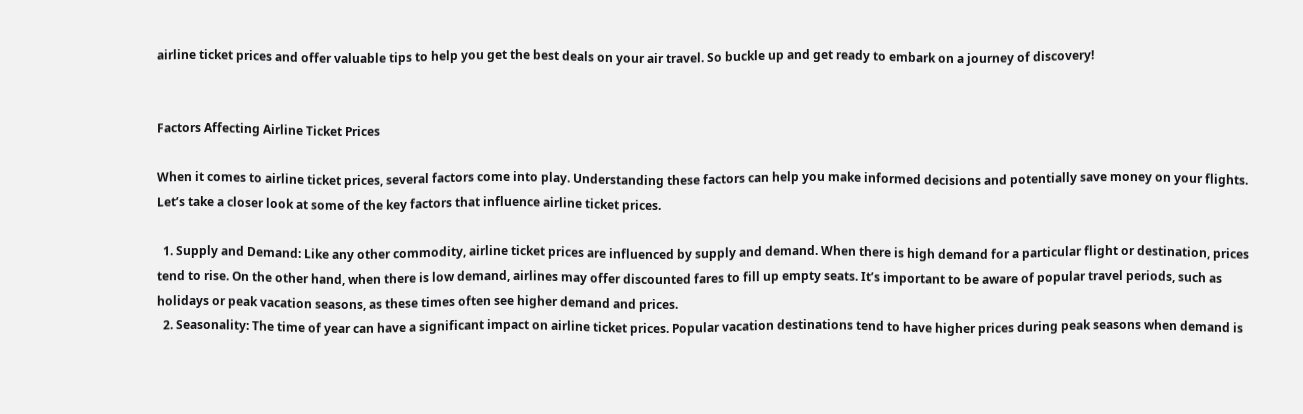airline ticket prices and offer valuable tips to help you get the best deals on your air travel. So buckle up and get ready to embark on a journey of discovery!


Factors Affecting Airline Ticket Prices

When it comes to airline ticket prices, several factors come into play. Understanding these factors can help you make informed decisions and potentially save money on your flights. Let’s take a closer look at some of the key factors that influence airline ticket prices.

  1. Supply and Demand: Like any other commodity, airline ticket prices are influenced by supply and demand. When there is high demand for a particular flight or destination, prices tend to rise. On the other hand, when there is low demand, airlines may offer discounted fares to fill up empty seats. It’s important to be aware of popular travel periods, such as holidays or peak vacation seasons, as these times often see higher demand and prices.
  2. Seasonality: The time of year can have a significant impact on airline ticket prices. Popular vacation destinations tend to have higher prices during peak seasons when demand is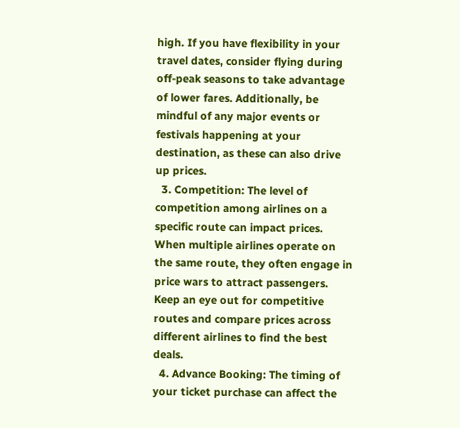high. If you have flexibility in your travel dates, consider flying during off-peak seasons to take advantage of lower fares. Additionally, be mindful of any major events or festivals happening at your destination, as these can also drive up prices.
  3. Competition: The level of competition among airlines on a specific route can impact prices. When multiple airlines operate on the same route, they often engage in price wars to attract passengers. Keep an eye out for competitive routes and compare prices across different airlines to find the best deals.
  4. Advance Booking: The timing of your ticket purchase can affect the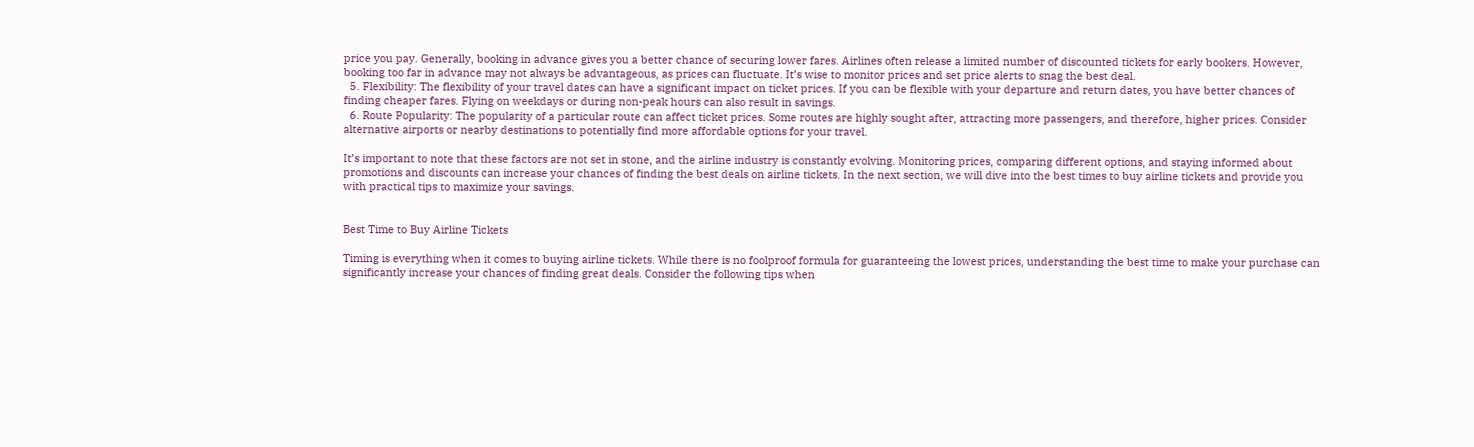price you pay. Generally, booking in advance gives you a better chance of securing lower fares. Airlines often release a limited number of discounted tickets for early bookers. However, booking too far in advance may not always be advantageous, as prices can fluctuate. It’s wise to monitor prices and set price alerts to snag the best deal.
  5. Flexibility: The flexibility of your travel dates can have a significant impact on ticket prices. If you can be flexible with your departure and return dates, you have better chances of finding cheaper fares. Flying on weekdays or during non-peak hours can also result in savings.
  6. Route Popularity: The popularity of a particular route can affect ticket prices. Some routes are highly sought after, attracting more passengers, and therefore, higher prices. Consider alternative airports or nearby destinations to potentially find more affordable options for your travel.

It’s important to note that these factors are not set in stone, and the airline industry is constantly evolving. Monitoring prices, comparing different options, and staying informed about promotions and discounts can increase your chances of finding the best deals on airline tickets. In the next section, we will dive into the best times to buy airline tickets and provide you with practical tips to maximize your savings.


Best Time to Buy Airline Tickets

Timing is everything when it comes to buying airline tickets. While there is no foolproof formula for guaranteeing the lowest prices, understanding the best time to make your purchase can significantly increase your chances of finding great deals. Consider the following tips when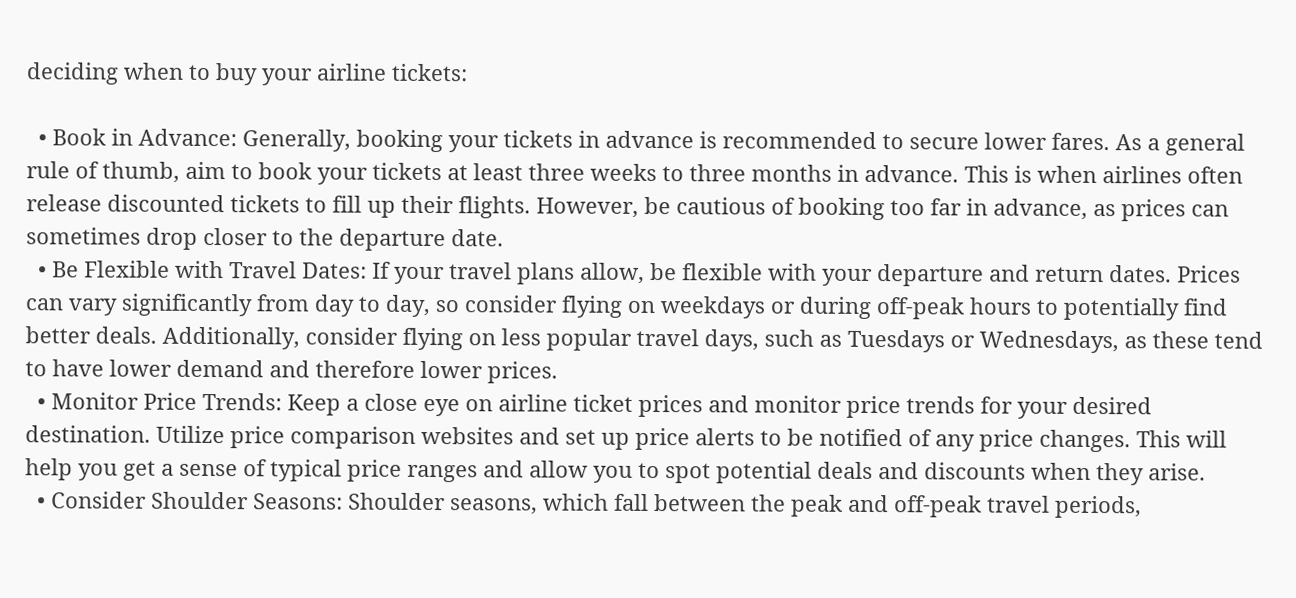deciding when to buy your airline tickets:

  • Book in Advance: Generally, booking your tickets in advance is recommended to secure lower fares. As a general rule of thumb, aim to book your tickets at least three weeks to three months in advance. This is when airlines often release discounted tickets to fill up their flights. However, be cautious of booking too far in advance, as prices can sometimes drop closer to the departure date.
  • Be Flexible with Travel Dates: If your travel plans allow, be flexible with your departure and return dates. Prices can vary significantly from day to day, so consider flying on weekdays or during off-peak hours to potentially find better deals. Additionally, consider flying on less popular travel days, such as Tuesdays or Wednesdays, as these tend to have lower demand and therefore lower prices.
  • Monitor Price Trends: Keep a close eye on airline ticket prices and monitor price trends for your desired destination. Utilize price comparison websites and set up price alerts to be notified of any price changes. This will help you get a sense of typical price ranges and allow you to spot potential deals and discounts when they arise.
  • Consider Shoulder Seasons: Shoulder seasons, which fall between the peak and off-peak travel periods,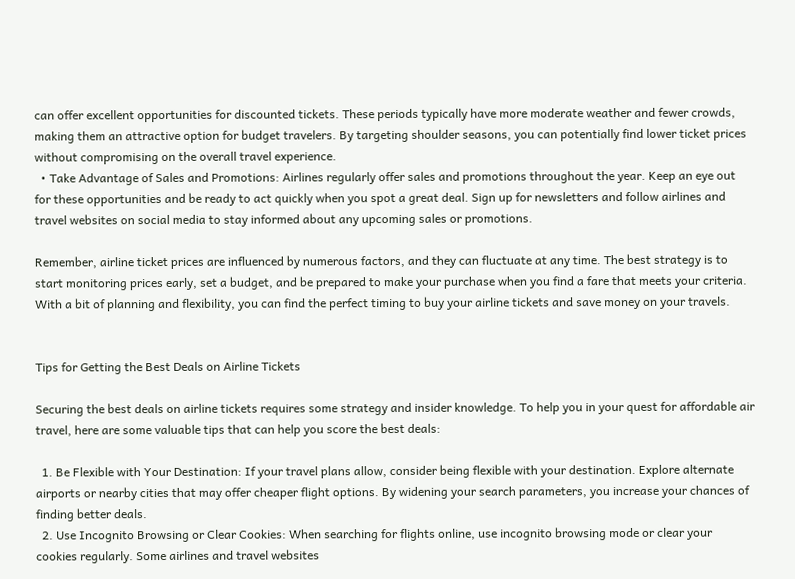can offer excellent opportunities for discounted tickets. These periods typically have more moderate weather and fewer crowds, making them an attractive option for budget travelers. By targeting shoulder seasons, you can potentially find lower ticket prices without compromising on the overall travel experience.
  • Take Advantage of Sales and Promotions: Airlines regularly offer sales and promotions throughout the year. Keep an eye out for these opportunities and be ready to act quickly when you spot a great deal. Sign up for newsletters and follow airlines and travel websites on social media to stay informed about any upcoming sales or promotions.

Remember, airline ticket prices are influenced by numerous factors, and they can fluctuate at any time. The best strategy is to start monitoring prices early, set a budget, and be prepared to make your purchase when you find a fare that meets your criteria. With a bit of planning and flexibility, you can find the perfect timing to buy your airline tickets and save money on your travels.


Tips for Getting the Best Deals on Airline Tickets

Securing the best deals on airline tickets requires some strategy and insider knowledge. To help you in your quest for affordable air travel, here are some valuable tips that can help you score the best deals:

  1. Be Flexible with Your Destination: If your travel plans allow, consider being flexible with your destination. Explore alternate airports or nearby cities that may offer cheaper flight options. By widening your search parameters, you increase your chances of finding better deals.
  2. Use Incognito Browsing or Clear Cookies: When searching for flights online, use incognito browsing mode or clear your cookies regularly. Some airlines and travel websites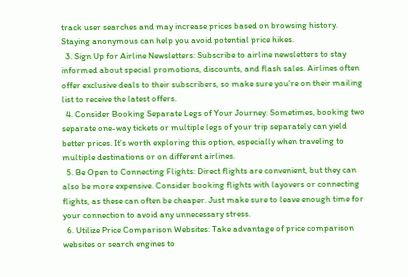track user searches and may increase prices based on browsing history. Staying anonymous can help you avoid potential price hikes.
  3. Sign Up for Airline Newsletters: Subscribe to airline newsletters to stay informed about special promotions, discounts, and flash sales. Airlines often offer exclusive deals to their subscribers, so make sure you’re on their mailing list to receive the latest offers.
  4. Consider Booking Separate Legs of Your Journey: Sometimes, booking two separate one-way tickets or multiple legs of your trip separately can yield better prices. It’s worth exploring this option, especially when traveling to multiple destinations or on different airlines.
  5. Be Open to Connecting Flights: Direct flights are convenient, but they can also be more expensive. Consider booking flights with layovers or connecting flights, as these can often be cheaper. Just make sure to leave enough time for your connection to avoid any unnecessary stress.
  6. Utilize Price Comparison Websites: Take advantage of price comparison websites or search engines to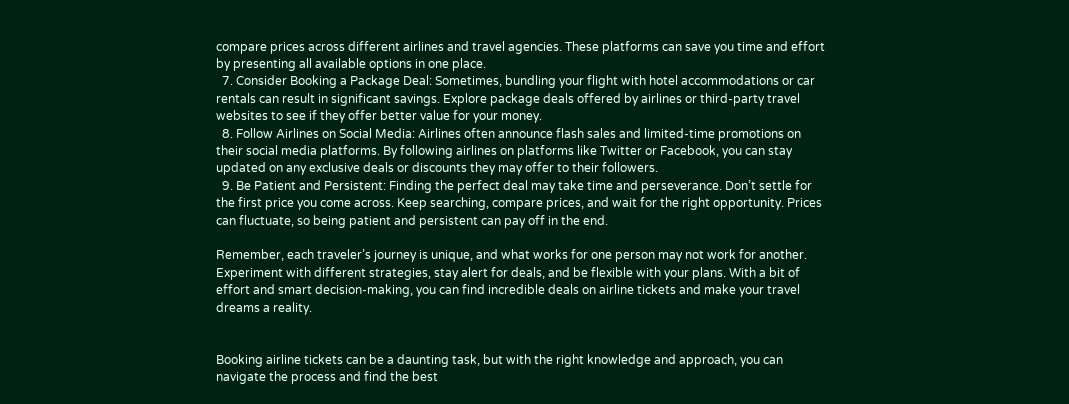compare prices across different airlines and travel agencies. These platforms can save you time and effort by presenting all available options in one place.
  7. Consider Booking a Package Deal: Sometimes, bundling your flight with hotel accommodations or car rentals can result in significant savings. Explore package deals offered by airlines or third-party travel websites to see if they offer better value for your money.
  8. Follow Airlines on Social Media: Airlines often announce flash sales and limited-time promotions on their social media platforms. By following airlines on platforms like Twitter or Facebook, you can stay updated on any exclusive deals or discounts they may offer to their followers.
  9. Be Patient and Persistent: Finding the perfect deal may take time and perseverance. Don’t settle for the first price you come across. Keep searching, compare prices, and wait for the right opportunity. Prices can fluctuate, so being patient and persistent can pay off in the end.

Remember, each traveler’s journey is unique, and what works for one person may not work for another. Experiment with different strategies, stay alert for deals, and be flexible with your plans. With a bit of effort and smart decision-making, you can find incredible deals on airline tickets and make your travel dreams a reality.


Booking airline tickets can be a daunting task, but with the right knowledge and approach, you can navigate the process and find the best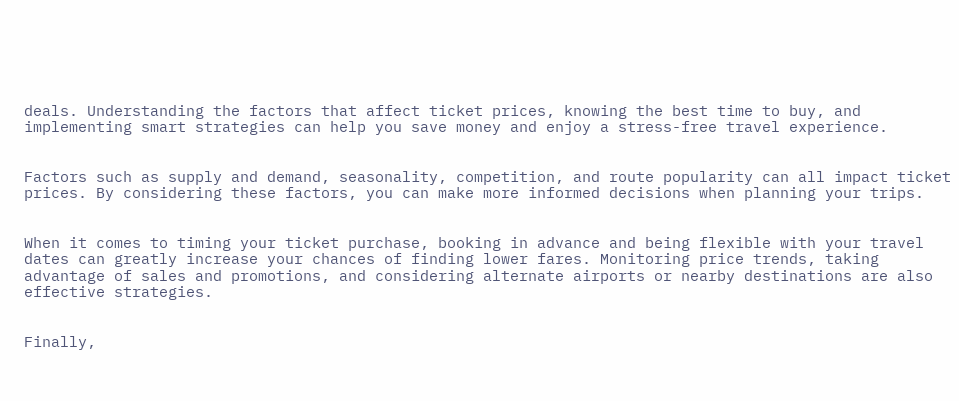deals. Understanding the factors that affect ticket prices, knowing the best time to buy, and implementing smart strategies can help you save money and enjoy a stress-free travel experience.


Factors such as supply and demand, seasonality, competition, and route popularity can all impact ticket prices. By considering these factors, you can make more informed decisions when planning your trips.


When it comes to timing your ticket purchase, booking in advance and being flexible with your travel dates can greatly increase your chances of finding lower fares. Monitoring price trends, taking advantage of sales and promotions, and considering alternate airports or nearby destinations are also effective strategies.


Finally,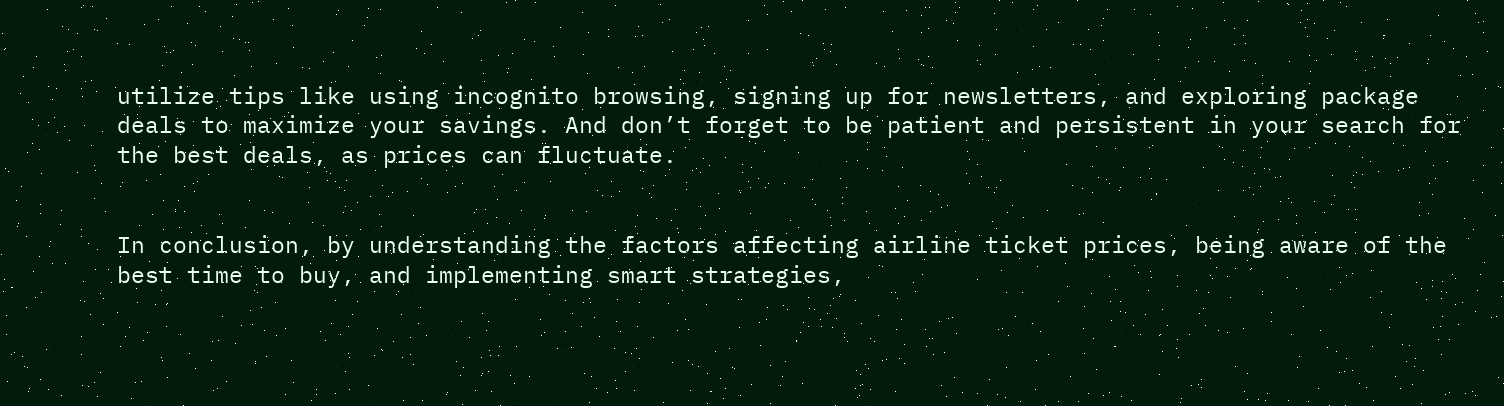utilize tips like using incognito browsing, signing up for newsletters, and exploring package deals to maximize your savings. And don’t forget to be patient and persistent in your search for the best deals, as prices can fluctuate.


In conclusion, by understanding the factors affecting airline ticket prices, being aware of the best time to buy, and implementing smart strategies,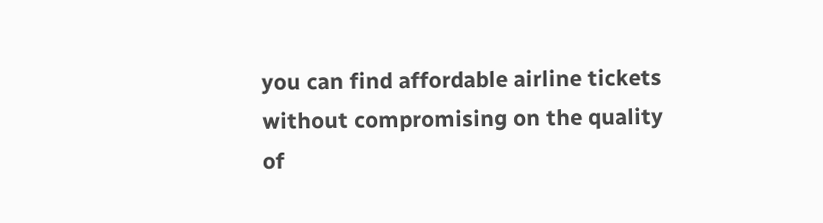you can find affordable airline tickets without compromising on the quality of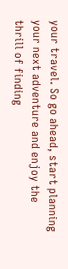your travel. So go ahead, start planning your next adventure and enjoy the thrill of finding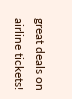great deals on airline tickets!